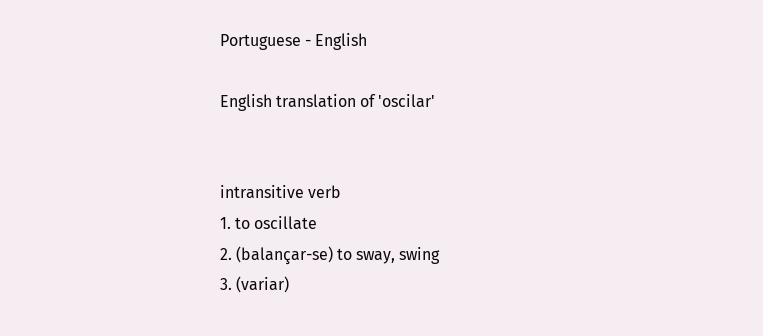Portuguese - English

English translation of 'oscilar'


intransitive verb
1. to oscillate
2. (balançar-se) to sway, swing
3. (variar)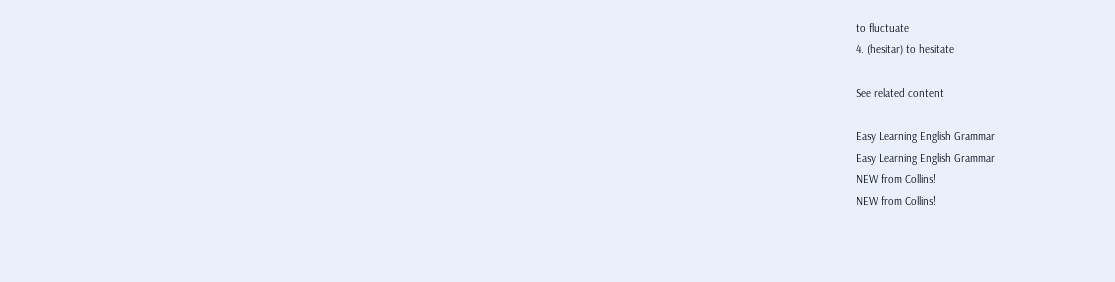to fluctuate
4. (hesitar) to hesitate

See related content

Easy Learning English Grammar
Easy Learning English Grammar
NEW from Collins!
NEW from Collins!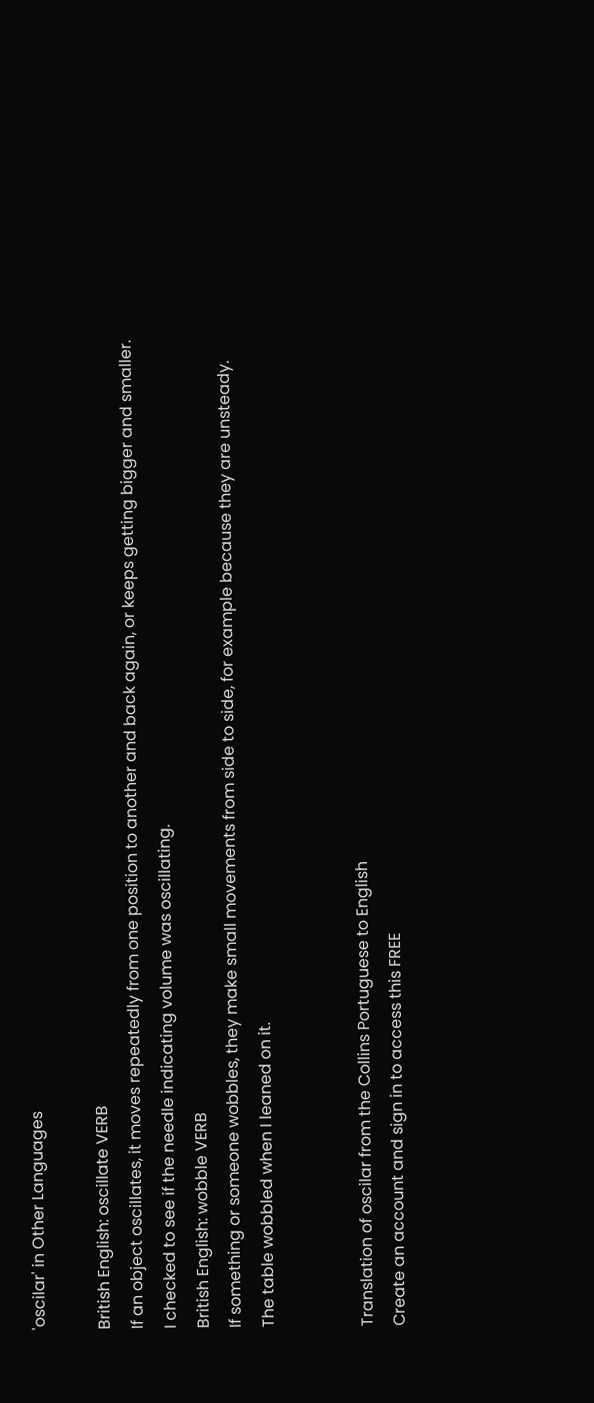'oscilar' in Other Languages

British English: oscillate VERB
If an object oscillates, it moves repeatedly from one position to another and back again, or keeps getting bigger and smaller.
I checked to see if the needle indicating volume was oscillating.
British English: wobble VERB
If something or someone wobbles, they make small movements from side to side, for example because they are unsteady.
The table wobbled when I leaned on it.


Translation of oscilar from the Collins Portuguese to English
Create an account and sign in to access this FREE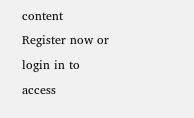content
Register now or login in to access